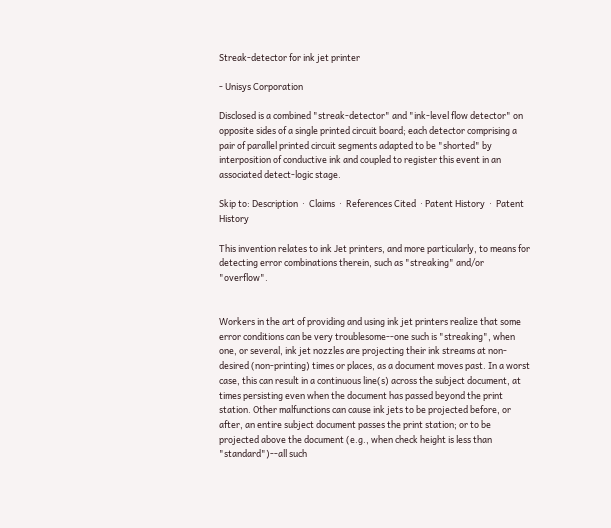Streak-detector for ink jet printer

- Unisys Corporation

Disclosed is a combined "streak-detector" and "ink-level flow detector" on opposite sides of a single printed circuit board; each detector comprising a pair of parallel printed circuit segments adapted to be "shorted" by interposition of conductive ink and coupled to register this event in an associated detect-logic stage.

Skip to: Description  ·  Claims  ·  References Cited  · Patent History  ·  Patent History

This invention relates to ink Jet printers, and more particularly, to means for detecting error combinations therein, such as "streaking" and/or "overflow".


Workers in the art of providing and using ink jet printers realize that some error conditions can be very troublesome--one such is "streaking", when one, or several, ink jet nozzles are projecting their ink streams at non-desired (non-printing) times or places, as a document moves past. In a worst case, this can result in a continuous line(s) across the subject document, at times persisting even when the document has passed beyond the print station. Other malfunctions can cause ink jets to be projected before, or after, an entire subject document passes the print station; or to be projected above the document (e.g., when check height is less than "standard")--all such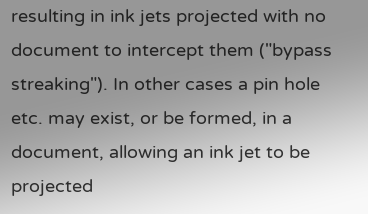resulting in ink jets projected with no document to intercept them ("bypass streaking"). In other cases a pin hole etc. may exist, or be formed, in a document, allowing an ink jet to be projected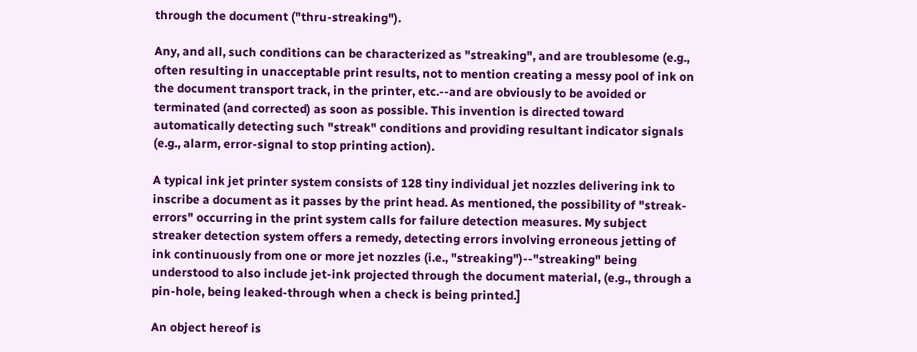through the document ("thru-streaking").

Any, and all, such conditions can be characterized as "streaking", and are troublesome (e.g., often resulting in unacceptable print results, not to mention creating a messy pool of ink on the document transport track, in the printer, etc.--and are obviously to be avoided or terminated (and corrected) as soon as possible. This invention is directed toward automatically detecting such "streak" conditions and providing resultant indicator signals (e.g., alarm, error-signal to stop printing action).

A typical ink jet printer system consists of 128 tiny individual jet nozzles delivering ink to inscribe a document as it passes by the print head. As mentioned, the possibility of "streak-errors" occurring in the print system calls for failure detection measures. My subject streaker detection system offers a remedy, detecting errors involving erroneous jetting of ink continuously from one or more jet nozzles (i.e., "streaking")--"streaking" being understood to also include jet-ink projected through the document material, (e.g., through a pin-hole, being leaked-through when a check is being printed.]

An object hereof is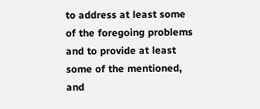to address at least some of the foregoing problems and to provide at least some of the mentioned, and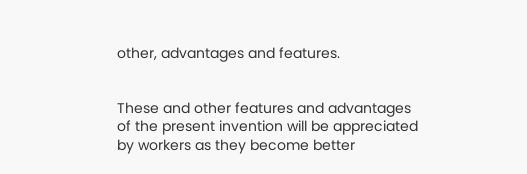other, advantages and features.


These and other features and advantages of the present invention will be appreciated by workers as they become better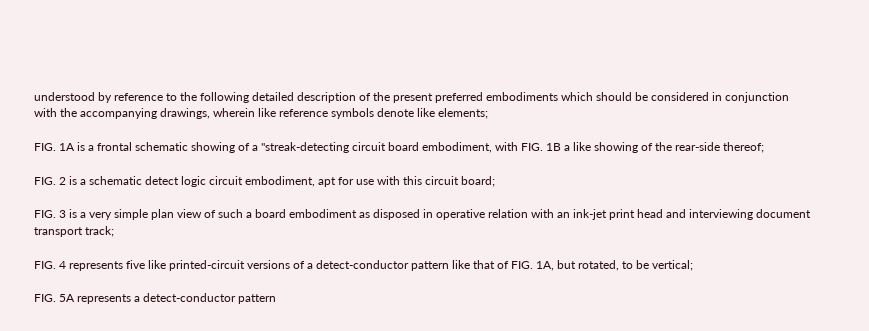understood by reference to the following detailed description of the present preferred embodiments which should be considered in conjunction with the accompanying drawings, wherein like reference symbols denote like elements;

FIG. 1A is a frontal schematic showing of a "streak-detecting circuit board embodiment, with FIG. 1B a like showing of the rear-side thereof;

FIG. 2 is a schematic detect logic circuit embodiment, apt for use with this circuit board;

FIG. 3 is a very simple plan view of such a board embodiment as disposed in operative relation with an ink-jet print head and interviewing document transport track;

FIG. 4 represents five like printed-circuit versions of a detect-conductor pattern like that of FIG. 1A, but rotated, to be vertical;

FIG. 5A represents a detect-conductor pattern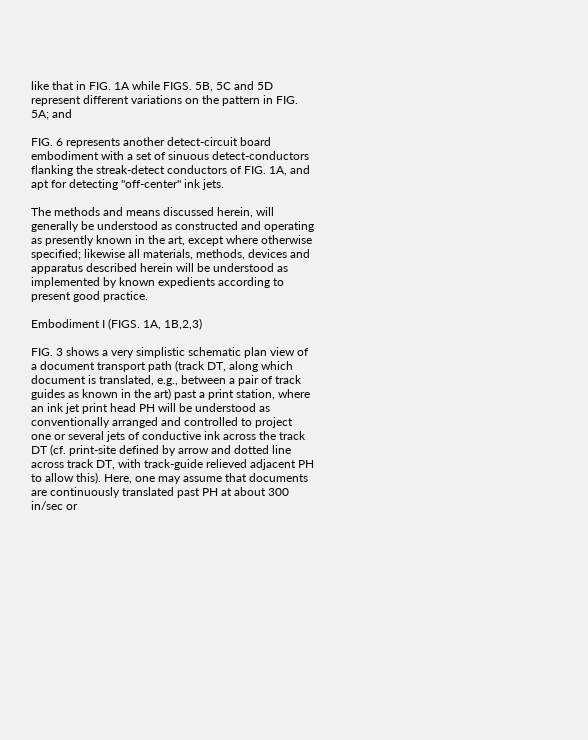like that in FIG. 1A while FIGS. 5B, 5C and 5D represent different variations on the pattern in FIG. 5A; and

FIG. 6 represents another detect-circuit board embodiment with a set of sinuous detect-conductors flanking the streak-detect conductors of FIG. 1A, and apt for detecting "off-center" ink jets.

The methods and means discussed herein, will generally be understood as constructed and operating as presently known in the art, except where otherwise specified; likewise all materials, methods, devices and apparatus described herein will be understood as implemented by known expedients according to present good practice.

Embodiment I (FIGS. 1A, 1B,2,3)

FIG. 3 shows a very simplistic schematic plan view of a document transport path (track DT, along which document is translated, e.g., between a pair of track guides as known in the art) past a print station, where an ink jet print head PH will be understood as conventionally arranged and controlled to project one or several jets of conductive ink across the track DT (cf. print-site defined by arrow and dotted line across track DT, with track-guide relieved adjacent PH to allow this). Here, one may assume that documents are continuously translated past PH at about 300 in/sec or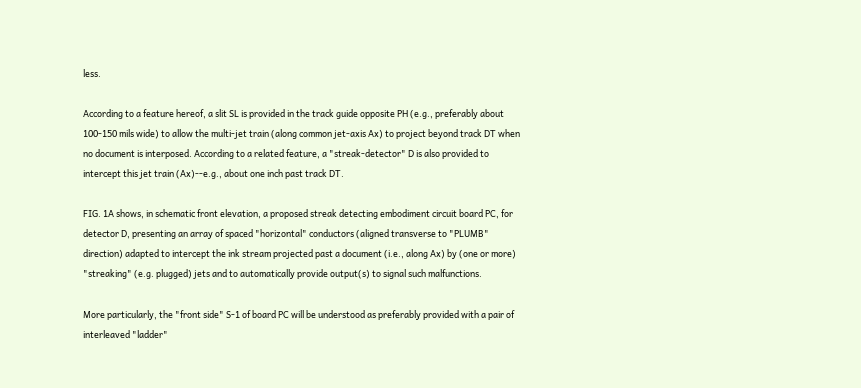less.

According to a feature hereof, a slit SL is provided in the track guide opposite PH (e.g., preferably about 100-150 mils wide) to allow the multi-jet train (along common jet-axis Ax) to project beyond track DT when no document is interposed. According to a related feature, a "streak-detector" D is also provided to intercept this jet train (Ax)--e.g., about one inch past track DT.

FIG. 1A shows, in schematic front elevation, a proposed streak detecting embodiment circuit board PC, for detector D, presenting an array of spaced "horizontal" conductors (aligned transverse to "PLUMB" direction) adapted to intercept the ink stream projected past a document (i.e., along Ax) by (one or more) "streaking" (e.g. plugged) jets and to automatically provide output(s) to signal such malfunctions.

More particularly, the "front side" S-1 of board PC will be understood as preferably provided with a pair of interleaved "ladder"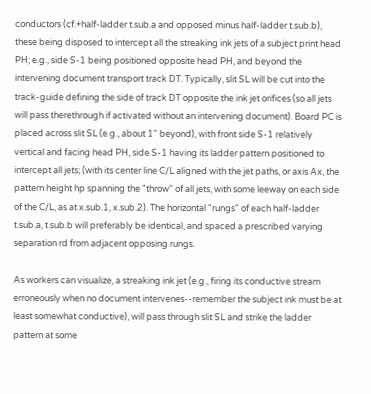conductors (cf.+half-ladder t.sub.a and opposed minus half-ladder t.sub.b), these being disposed to intercept all the streaking ink jets of a subject print head PH; e.g., side S-1 being positioned opposite head PH, and beyond the intervening document transport track DT. Typically, slit SL will be cut into the track-guide defining the side of track DT opposite the ink jet orifices (so all jets will pass therethrough if activated without an intervening document). Board PC is placed across slit SL (e.g., about 1" beyond), with front side S-1 relatively vertical and facing head PH, side S-1 having its ladder pattern positioned to intercept all jets; (with its center line C/L aligned with the jet paths, or axis Ax, the pattern height hp spanning the "throw" of all jets, with some leeway on each side of the C/L, as at x.sub.1, x.sub.2). The horizontal "rungs" of each half-ladder t.sub.a, t.sub.b will preferably be identical, and spaced a prescribed varying separation rd from adjacent opposing rungs.

As workers can visualize, a streaking ink jet (e.g., firing its conductive stream erroneously when no document intervenes--remember the subject ink must be at least somewhat conductive), will pass through slit SL and strike the ladder pattern at some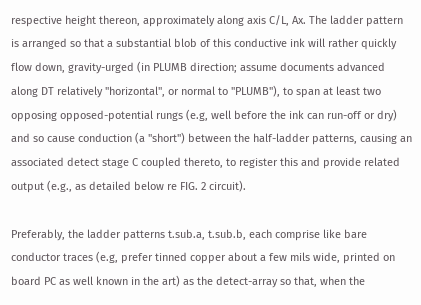respective height thereon, approximately along axis C/L, Ax. The ladder pattern is arranged so that a substantial blob of this conductive ink will rather quickly flow down, gravity-urged (in PLUMB direction; assume documents advanced along DT relatively "horizontal", or normal to "PLUMB"), to span at least two opposing opposed-potential rungs (e.g, well before the ink can run-off or dry) and so cause conduction (a "short") between the half-ladder patterns, causing an associated detect stage C coupled thereto, to register this and provide related output (e.g., as detailed below re FIG. 2 circuit).

Preferably, the ladder patterns t.sub.a, t.sub.b, each comprise like bare conductor traces (e.g, prefer tinned copper about a few mils wide, printed on board PC as well known in the art) as the detect-array so that, when the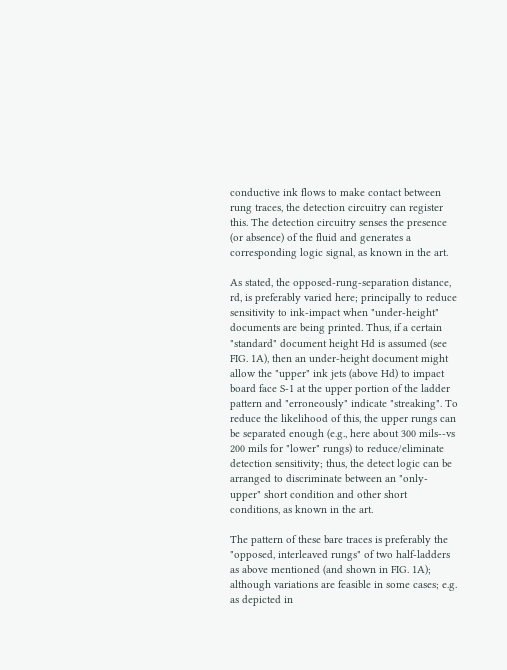conductive ink flows to make contact between rung traces, the detection circuitry can register this. The detection circuitry senses the presence (or absence) of the fluid and generates a corresponding logic signal, as known in the art.

As stated, the opposed-rung-separation distance, rd, is preferably varied here; principally to reduce sensitivity to ink-impact when "under-height" documents are being printed. Thus, if a certain "standard" document height Hd is assumed (see FIG. 1A), then an under-height document might allow the "upper" ink jets (above Hd) to impact board face S-1 at the upper portion of the ladder pattern and "erroneously" indicate "streaking". To reduce the likelihood of this, the upper rungs can be separated enough (e.g., here about 300 mils--vs 200 mils for "lower" rungs) to reduce/eliminate detection sensitivity; thus, the detect logic can be arranged to discriminate between an "only-upper" short condition and other short conditions, as known in the art.

The pattern of these bare traces is preferably the "opposed, interleaved rungs" of two half-ladders as above mentioned (and shown in FIG. 1A); although variations are feasible in some cases; e.g. as depicted in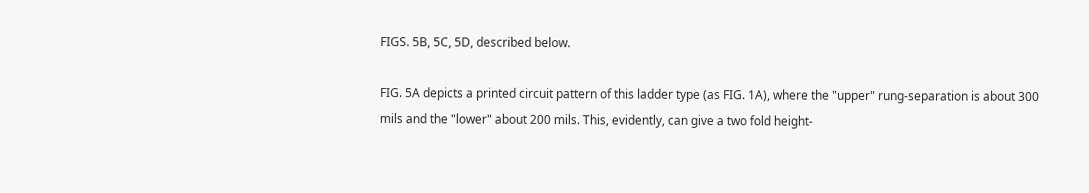FIGS. 5B, 5C, 5D, described below.

FIG. 5A depicts a printed circuit pattern of this ladder type (as FIG. 1A), where the "upper" rung-separation is about 300 mils and the "lower" about 200 mils. This, evidently, can give a two fold height-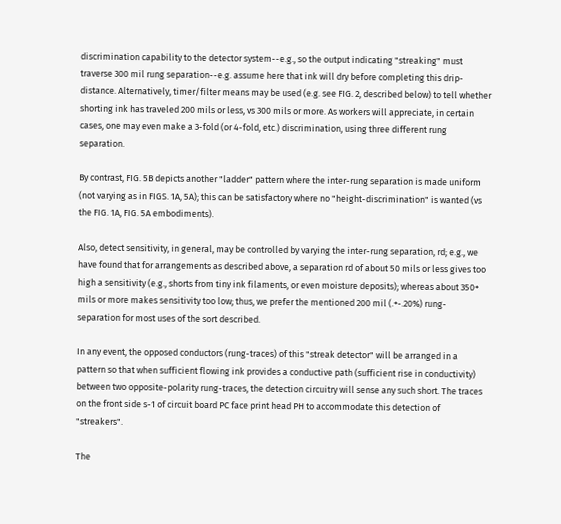discrimination capability to the detector system--e.g., so the output indicating "streaking" must traverse 300 mil rung separation--e.g. assume here that ink will dry before completing this drip-distance. Alternatively, timer/filter means may be used (e.g. see FIG. 2, described below) to tell whether shorting ink has traveled 200 mils or less, vs 300 mils or more. As workers will appreciate, in certain cases, one may even make a 3-fold (or 4-fold, etc.) discrimination, using three different rung separation.

By contrast, FIG. 5B depicts another "ladder" pattern where the inter-rung separation is made uniform (not varying as in FIGS. 1A, 5A); this can be satisfactory where no "height-discrimination" is wanted (vs the FIG. 1A, FIG. 5A embodiments).

Also, detect sensitivity, in general, may be controlled by varying the inter-rung separation, rd; e.g., we have found that for arrangements as described above, a separation rd of about 50 mils or less gives too high a sensitivity (e.g., shorts from tiny ink filaments, or even moisture deposits); whereas about 350+ mils or more makes sensitivity too low; thus, we prefer the mentioned 200 mil (.+-.20%) rung-separation for most uses of the sort described.

In any event, the opposed conductors (rung-traces) of this "streak detector" will be arranged in a pattern so that when sufficient flowing ink provides a conductive path (sufficient rise in conductivity) between two opposite-polarity rung-traces, the detection circuitry will sense any such short. The traces on the front side s-1 of circuit board PC face print head PH to accommodate this detection of "streakers".

The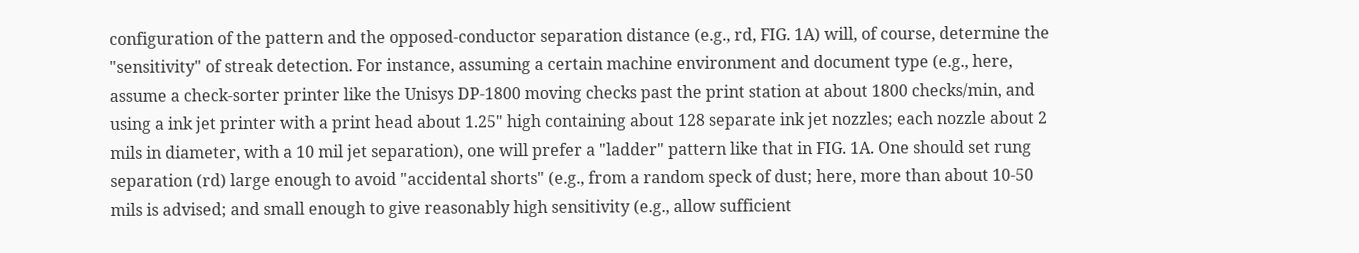configuration of the pattern and the opposed-conductor separation distance (e.g., rd, FIG. 1A) will, of course, determine the "sensitivity" of streak detection. For instance, assuming a certain machine environment and document type (e.g., here, assume a check-sorter printer like the Unisys DP-1800 moving checks past the print station at about 1800 checks/min, and using a ink jet printer with a print head about 1.25" high containing about 128 separate ink jet nozzles; each nozzle about 2 mils in diameter, with a 10 mil jet separation), one will prefer a "ladder" pattern like that in FIG. 1A. One should set rung separation (rd) large enough to avoid "accidental shorts" (e.g., from a random speck of dust; here, more than about 10-50 mils is advised; and small enough to give reasonably high sensitivity (e.g., allow sufficient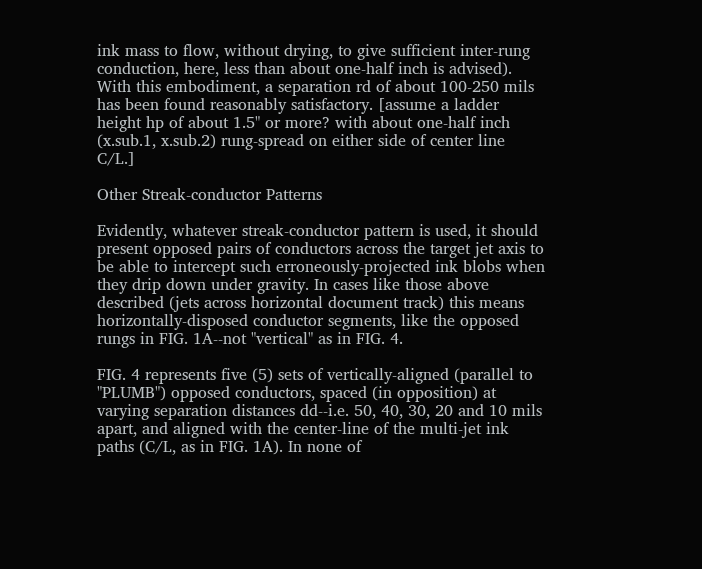ink mass to flow, without drying, to give sufficient inter-rung conduction, here, less than about one-half inch is advised). With this embodiment, a separation rd of about 100-250 mils has been found reasonably satisfactory. [assume a ladder height hp of about 1.5" or more? with about one-half inch (x.sub.1, x.sub.2) rung-spread on either side of center line C/L.]

Other Streak-conductor Patterns

Evidently, whatever streak-conductor pattern is used, it should present opposed pairs of conductors across the target jet axis to be able to intercept such erroneously-projected ink blobs when they drip down under gravity. In cases like those above described (jets across horizontal document track) this means horizontally-disposed conductor segments, like the opposed rungs in FIG. 1A--not "vertical" as in FIG. 4.

FIG. 4 represents five (5) sets of vertically-aligned (parallel to "PLUMB") opposed conductors, spaced (in opposition) at varying separation distances dd--i.e. 50, 40, 30, 20 and 10 mils apart, and aligned with the center-line of the multi-jet ink paths (C/L, as in FIG. 1A). In none of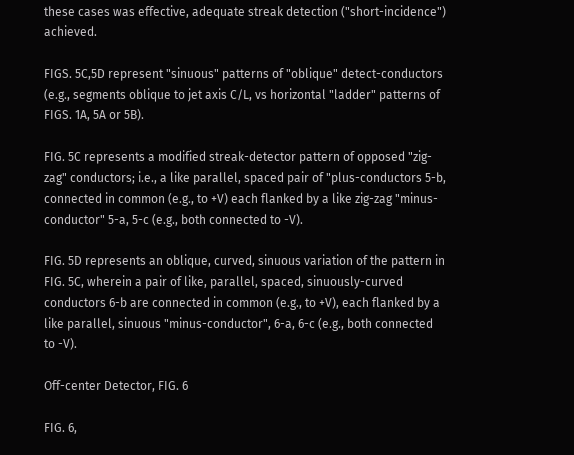these cases was effective, adequate streak detection ("short-incidence") achieved.

FIGS. 5C,5D represent "sinuous" patterns of "oblique" detect-conductors (e.g., segments oblique to jet axis C/L, vs horizontal "ladder" patterns of FIGS. 1A, 5A or 5B).

FIG. 5C represents a modified streak-detector pattern of opposed "zig-zag" conductors; i.e., a like parallel, spaced pair of "plus-conductors 5-b, connected in common (e.g., to +V) each flanked by a like zig-zag "minus-conductor" 5-a, 5-c (e.g., both connected to -V).

FIG. 5D represents an oblique, curved, sinuous variation of the pattern in FIG. 5C, wherein a pair of like, parallel, spaced, sinuously-curved conductors 6-b are connected in common (e.g., to +V), each flanked by a like parallel, sinuous "minus-conductor", 6-a, 6-c (e.g., both connected to -V).

Off-center Detector, FIG. 6

FIG. 6,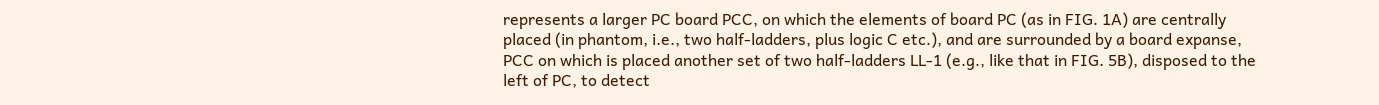represents a larger PC board PCC, on which the elements of board PC (as in FIG. 1A) are centrally placed (in phantom, i.e., two half-ladders, plus logic C etc.), and are surrounded by a board expanse, PCC on which is placed another set of two half-ladders LL-1 (e.g., like that in FIG. 5B), disposed to the left of PC, to detect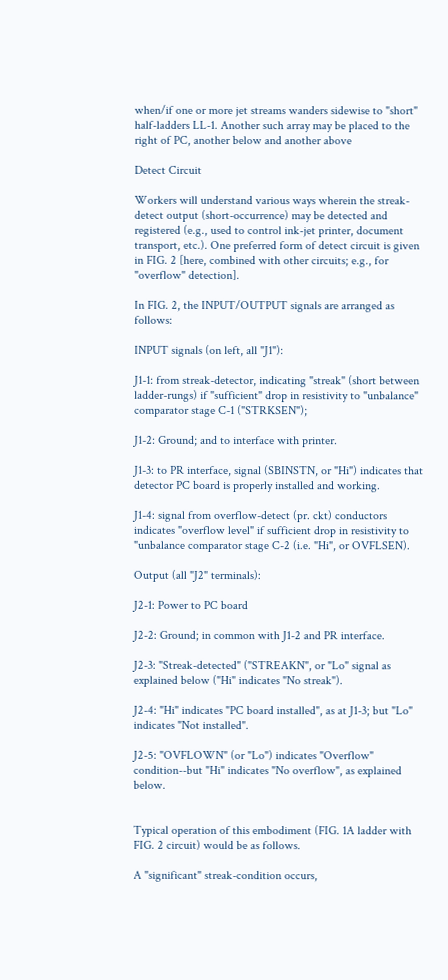when/if one or more jet streams wanders sidewise to "short" half-ladders LL-1. Another such array may be placed to the right of PC, another below and another above

Detect Circuit

Workers will understand various ways wherein the streak-detect output (short-occurrence) may be detected and registered (e.g., used to control ink-jet printer, document transport, etc.). One preferred form of detect circuit is given in FIG. 2 [here, combined with other circuits; e.g., for "overflow" detection].

In FIG. 2, the INPUT/OUTPUT signals are arranged as follows:

INPUT signals (on left, all "J1"):

J1-1: from streak-detector, indicating "streak" (short between ladder-rungs) if "sufficient" drop in resistivity to "unbalance" comparator stage C-1 ("STRKSEN");

J1-2: Ground; and to interface with printer.

J1-3: to PR interface, signal (SBINSTN, or "Hi") indicates that detector PC board is properly installed and working.

J1-4: signal from overflow-detect (pr. ckt) conductors indicates "overflow level" if sufficient drop in resistivity to "unbalance comparator stage C-2 (i.e. "Hi", or OVFLSEN).

Output (all "J2" terminals):

J2-1: Power to PC board

J2-2: Ground; in common with J1-2 and PR interface.

J2-3: "Streak-detected" ("STREAKN", or "Lo" signal as explained below ("Hi" indicates "No streak").

J2-4: "Hi" indicates "PC board installed", as at J1-3; but "Lo" indicates "Not installed".

J2-5: "OVFLOWN" (or "Lo") indicates "Overflow" condition--but "Hi" indicates "No overflow", as explained below.


Typical operation of this embodiment (FIG. 1A ladder with FIG. 2 circuit) would be as follows.

A "significant" streak-condition occurs,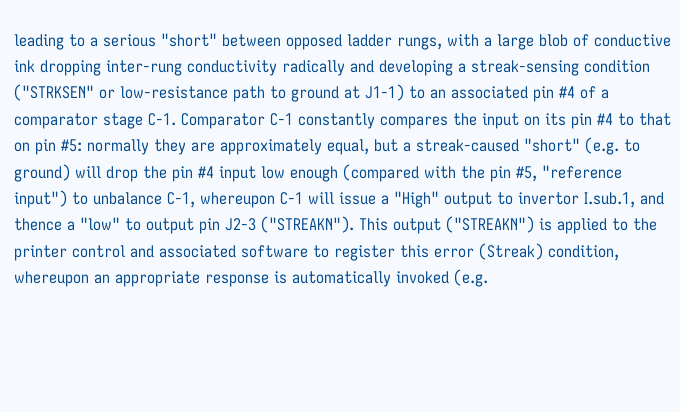leading to a serious "short" between opposed ladder rungs, with a large blob of conductive ink dropping inter-rung conductivity radically and developing a streak-sensing condition ("STRKSEN" or low-resistance path to ground at J1-1) to an associated pin #4 of a comparator stage C-1. Comparator C-1 constantly compares the input on its pin #4 to that on pin #5: normally they are approximately equal, but a streak-caused "short" (e.g. to ground) will drop the pin #4 input low enough (compared with the pin #5, "reference input") to unbalance C-1, whereupon C-1 will issue a "High" output to invertor I.sub.1, and thence a "low" to output pin J2-3 ("STREAKN"). This output ("STREAKN") is applied to the printer control and associated software to register this error (Streak) condition, whereupon an appropriate response is automatically invoked (e.g.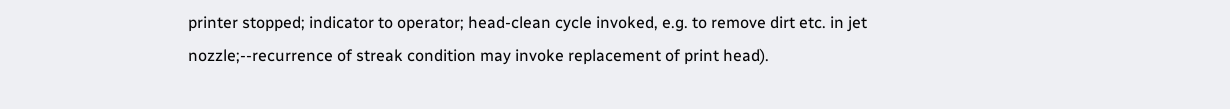printer stopped; indicator to operator; head-clean cycle invoked, e.g. to remove dirt etc. in jet nozzle;--recurrence of streak condition may invoke replacement of print head).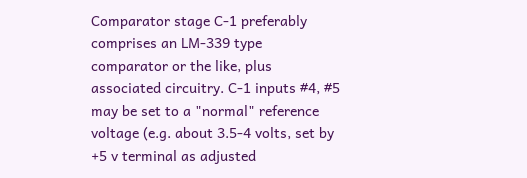Comparator stage C-1 preferably comprises an LM-339 type comparator or the like, plus associated circuitry. C-1 inputs #4, #5 may be set to a "normal" reference voltage (e.g. about 3.5-4 volts, set by +5 v terminal as adjusted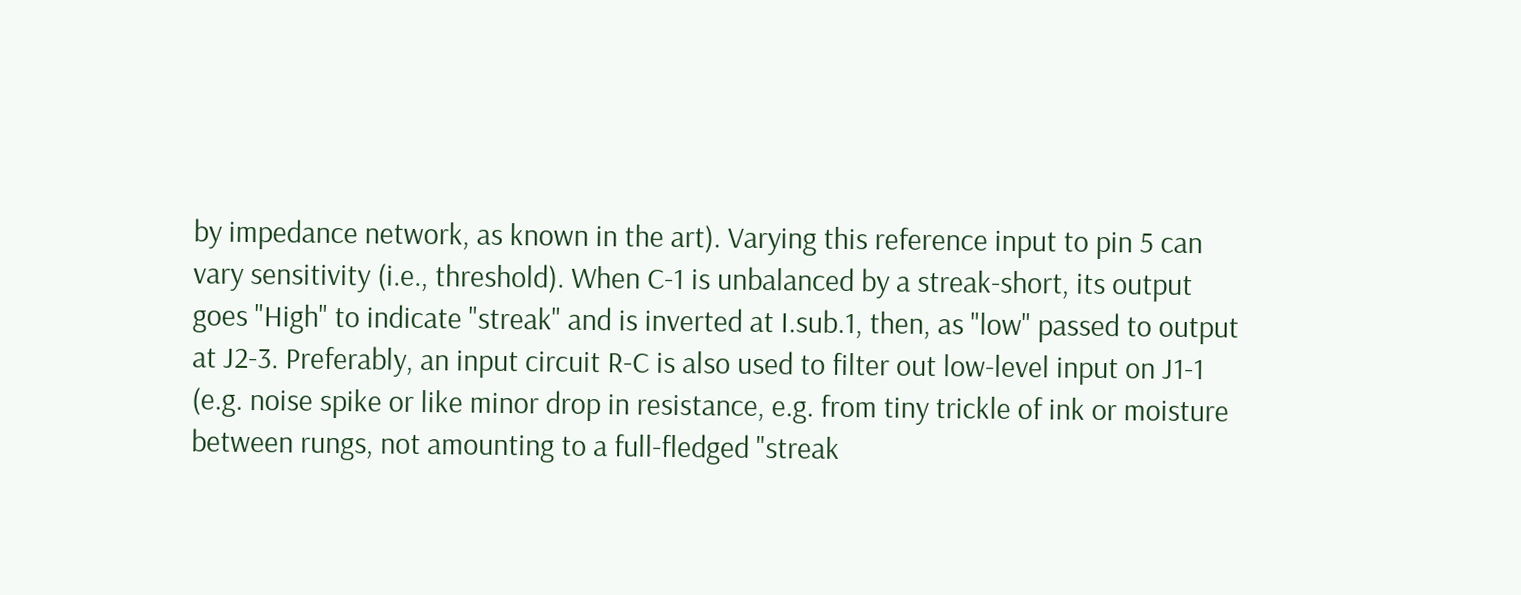by impedance network, as known in the art). Varying this reference input to pin 5 can vary sensitivity (i.e., threshold). When C-1 is unbalanced by a streak-short, its output goes "High" to indicate "streak" and is inverted at I.sub.1, then, as "low" passed to output at J2-3. Preferably, an input circuit R-C is also used to filter out low-level input on J1-1 (e.g. noise spike or like minor drop in resistance, e.g. from tiny trickle of ink or moisture between rungs, not amounting to a full-fledged "streak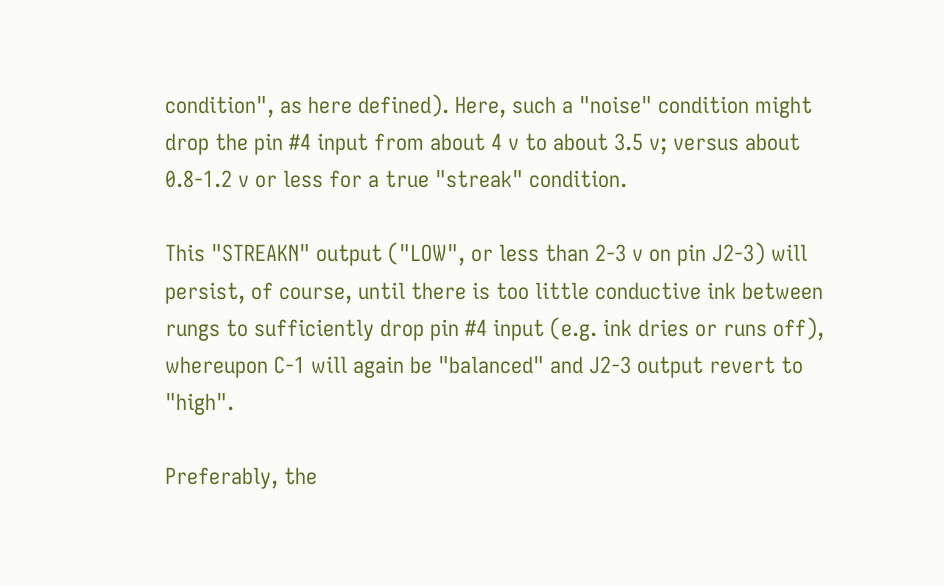condition", as here defined). Here, such a "noise" condition might drop the pin #4 input from about 4 v to about 3.5 v; versus about 0.8-1.2 v or less for a true "streak" condition.

This "STREAKN" output ("LOW", or less than 2-3 v on pin J2-3) will persist, of course, until there is too little conductive ink between rungs to sufficiently drop pin #4 input (e.g. ink dries or runs off), whereupon C-1 will again be "balanced" and J2-3 output revert to "high".

Preferably, the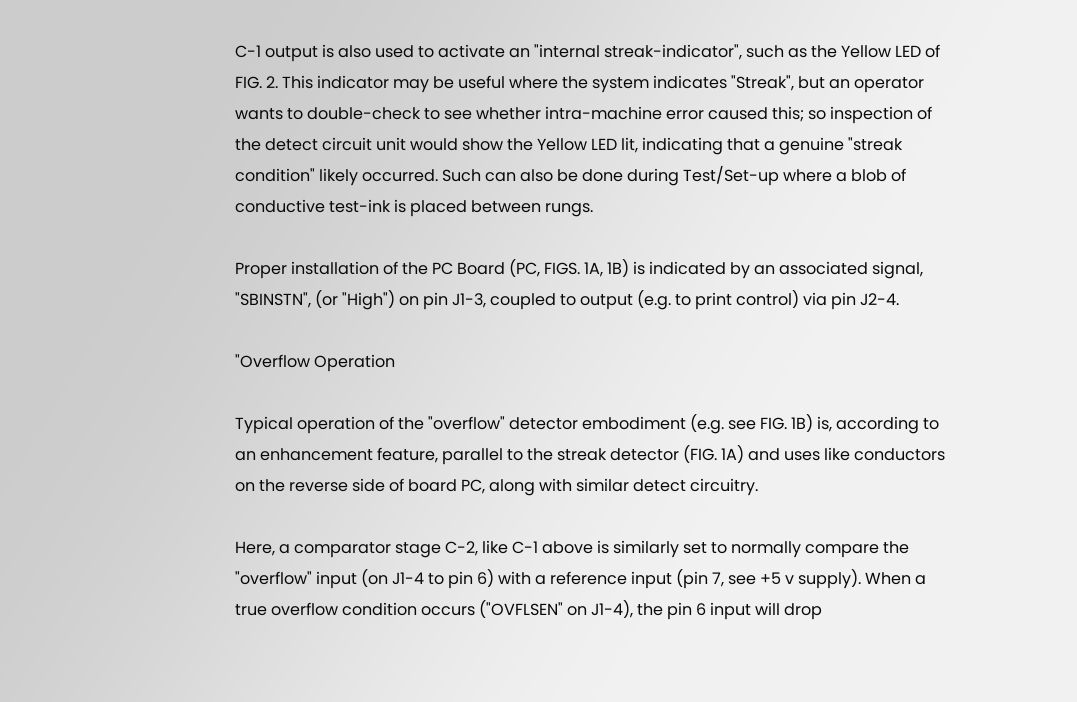C-1 output is also used to activate an "internal streak-indicator", such as the Yellow LED of FIG. 2. This indicator may be useful where the system indicates "Streak", but an operator wants to double-check to see whether intra-machine error caused this; so inspection of the detect circuit unit would show the Yellow LED lit, indicating that a genuine "streak condition" likely occurred. Such can also be done during Test/Set-up where a blob of conductive test-ink is placed between rungs.

Proper installation of the PC Board (PC, FIGS. 1A, 1B) is indicated by an associated signal, "SBINSTN", (or "High") on pin J1-3, coupled to output (e.g. to print control) via pin J2-4.

"Overflow Operation

Typical operation of the "overflow" detector embodiment (e.g. see FIG. 1B) is, according to an enhancement feature, parallel to the streak detector (FIG. 1A) and uses like conductors on the reverse side of board PC, along with similar detect circuitry.

Here, a comparator stage C-2, like C-1 above is similarly set to normally compare the "overflow" input (on J1-4 to pin 6) with a reference input (pin 7, see +5 v supply). When a true overflow condition occurs ("OVFLSEN" on J1-4), the pin 6 input will drop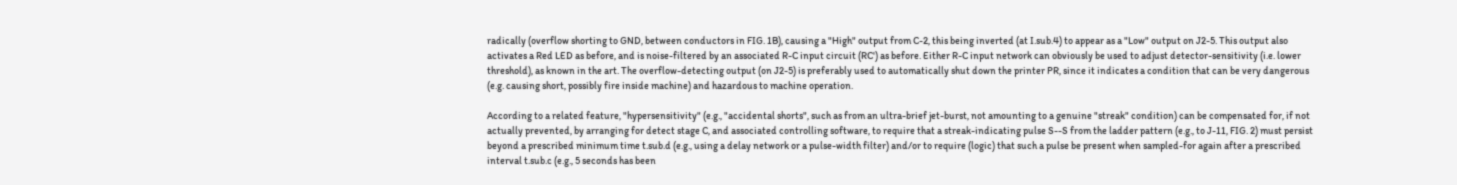radically (overflow shorting to GND, between conductors in FIG. 1B), causing a "High" output from C-2, this being inverted (at I.sub.4) to appear as a "Low" output on J2-5. This output also activates a Red LED as before, and is noise-filtered by an associated R-C input circuit (RC') as before. Either R-C input network can obviously be used to adjust detector-sensitivity (i.e. lower threshold), as known in the art. The overflow-detecting output (on J2-5) is preferably used to automatically shut down the printer PR, since it indicates a condition that can be very dangerous (e.g. causing short, possibly fire inside machine) and hazardous to machine operation.

According to a related feature, "hypersensitivity" (e.g., "accidental shorts", such as from an ultra-brief jet-burst, not amounting to a genuine "streak" condition) can be compensated for, if not actually prevented, by arranging for detect stage C, and associated controlling software, to require that a streak-indicating pulse S--S from the ladder pattern (e.g., to J-11, FIG. 2) must persist beyond a prescribed minimum time t.sub.d (e.g., using a delay network or a pulse-width filter) and/or to require (logic) that such a pulse be present when sampled-for again after a prescribed interval t.sub.c (e.g., 5 seconds has been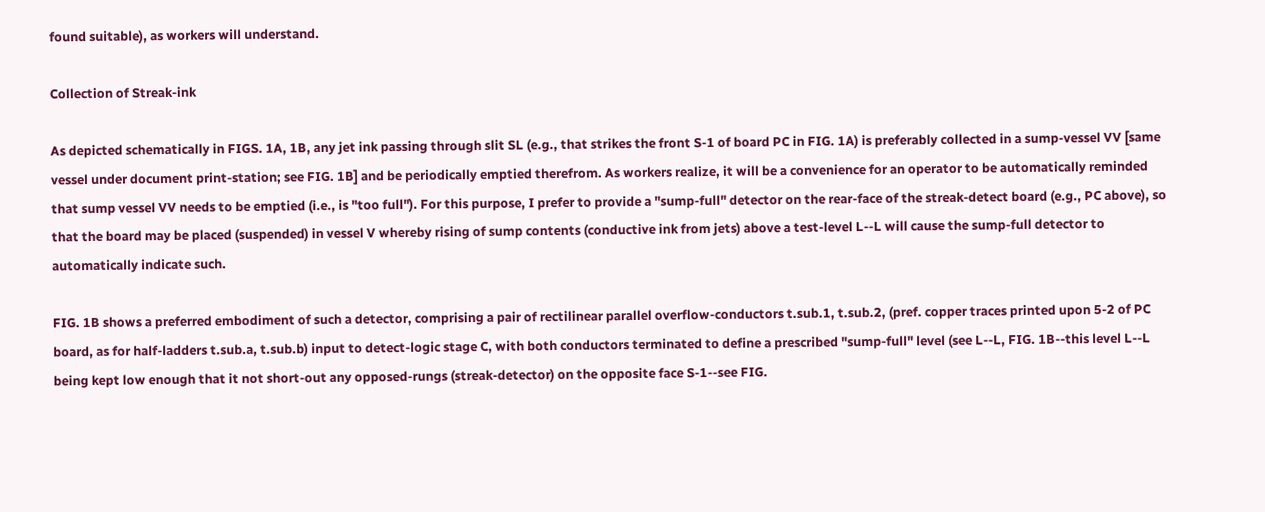found suitable), as workers will understand.

Collection of Streak-ink

As depicted schematically in FIGS. 1A, 1B, any jet ink passing through slit SL (e.g., that strikes the front S-1 of board PC in FIG. 1A) is preferably collected in a sump-vessel VV [same vessel under document print-station; see FIG. 1B] and be periodically emptied therefrom. As workers realize, it will be a convenience for an operator to be automatically reminded that sump vessel VV needs to be emptied (i.e., is "too full"). For this purpose, I prefer to provide a "sump-full" detector on the rear-face of the streak-detect board (e.g., PC above), so that the board may be placed (suspended) in vessel V whereby rising of sump contents (conductive ink from jets) above a test-level L--L will cause the sump-full detector to automatically indicate such.

FIG. 1B shows a preferred embodiment of such a detector, comprising a pair of rectilinear parallel overflow-conductors t.sub.1, t.sub.2, (pref. copper traces printed upon 5-2 of PC board, as for half-ladders t.sub.a, t.sub.b) input to detect-logic stage C, with both conductors terminated to define a prescribed "sump-full" level (see L--L, FIG. 1B--this level L--L being kept low enough that it not short-out any opposed-rungs (streak-detector) on the opposite face S-1--see FIG.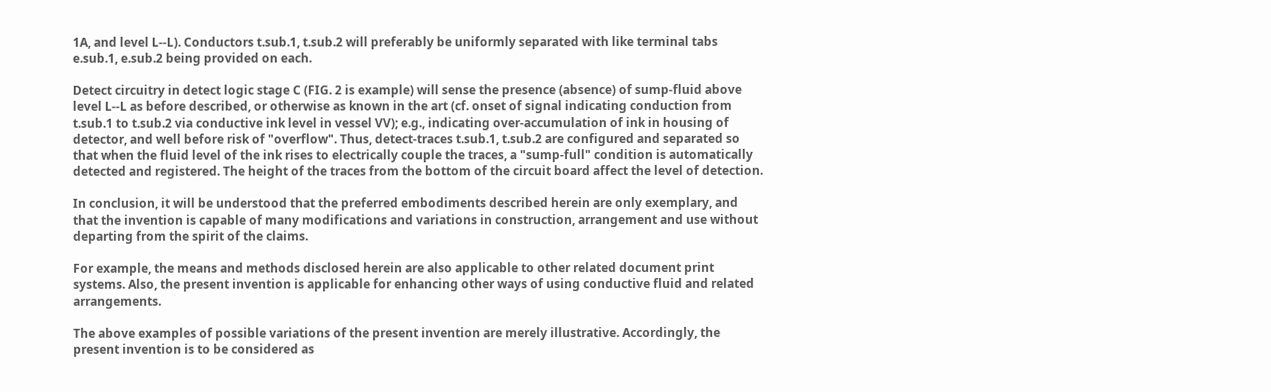1A, and level L--L). Conductors t.sub.1, t.sub.2 will preferably be uniformly separated with like terminal tabs e.sub.1, e.sub.2 being provided on each.

Detect circuitry in detect logic stage C (FIG. 2 is example) will sense the presence (absence) of sump-fluid above level L--L as before described, or otherwise as known in the art (cf. onset of signal indicating conduction from t.sub.1 to t.sub.2 via conductive ink level in vessel VV); e.g., indicating over-accumulation of ink in housing of detector, and well before risk of "overflow". Thus, detect-traces t.sub.1, t.sub.2 are configured and separated so that when the fluid level of the ink rises to electrically couple the traces, a "sump-full" condition is automatically detected and registered. The height of the traces from the bottom of the circuit board affect the level of detection.

In conclusion, it will be understood that the preferred embodiments described herein are only exemplary, and that the invention is capable of many modifications and variations in construction, arrangement and use without departing from the spirit of the claims.

For example, the means and methods disclosed herein are also applicable to other related document print systems. Also, the present invention is applicable for enhancing other ways of using conductive fluid and related arrangements.

The above examples of possible variations of the present invention are merely illustrative. Accordingly, the present invention is to be considered as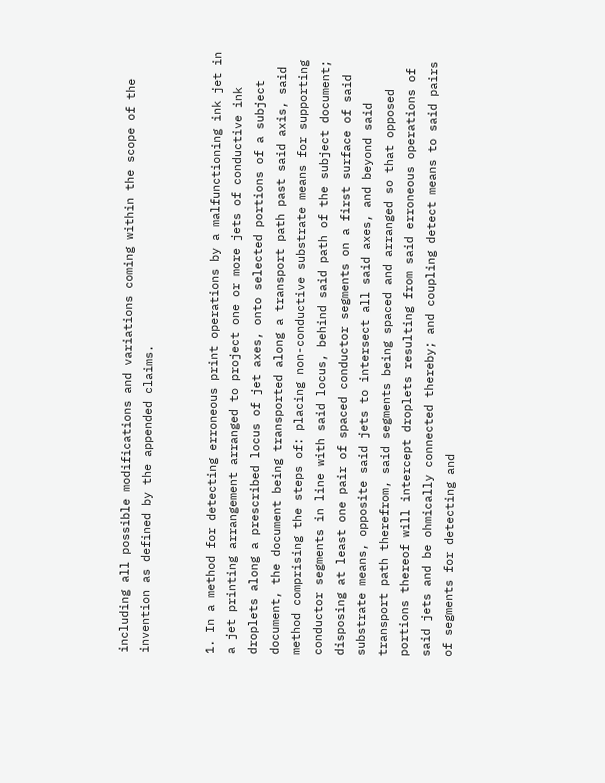including all possible modifications and variations coming within the scope of the invention as defined by the appended claims.


1. In a method for detecting erroneous print operations by a malfunctioning ink jet in a jet printing arrangement arranged to project one or more jets of conductive ink droplets along a prescribed locus of jet axes, onto selected portions of a subject document, the document being transported along a transport path past said axis, said method comprising the steps of: placing non-conductive substrate means for supporting conductor segments in line with said locus, behind said path of the subject document; disposing at least one pair of spaced conductor segments on a first surface of said substrate means, opposite said jets to intersect all said axes, and beyond said transport path therefrom, said segments being spaced and arranged so that opposed portions thereof will intercept droplets resulting from said erroneous operations of said jets and be ohmically connected thereby; and coupling detect means to said pairs of segments for detecting and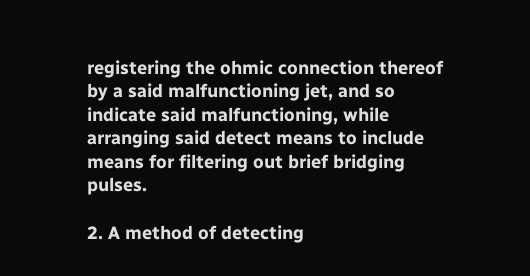registering the ohmic connection thereof by a said malfunctioning jet, and so indicate said malfunctioning, while arranging said detect means to include means for filtering out brief bridging pulses.

2. A method of detecting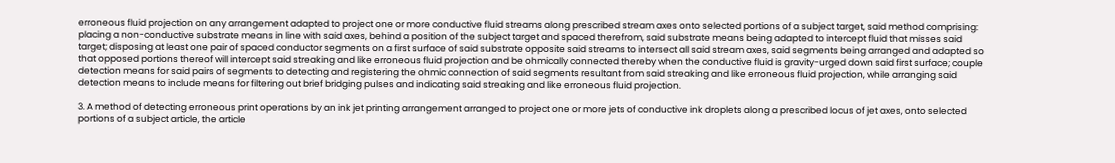erroneous fluid projection on any arrangement adapted to project one or more conductive fluid streams along prescribed stream axes onto selected portions of a subject target, said method comprising: placing a non-conductive substrate means in line with said axes, behind a position of the subject target and spaced therefrom, said substrate means being adapted to intercept fluid that misses said target; disposing at least one pair of spaced conductor segments on a first surface of said substrate opposite said streams to intersect all said stream axes, said segments being arranged and adapted so that opposed portions thereof will intercept said streaking and like erroneous fluid projection and be ohmically connected thereby when the conductive fluid is gravity-urged down said first surface; couple detection means for said pairs of segments to detecting and registering the ohmic connection of said segments resultant from said streaking and like erroneous fluid projection, while arranging said detection means to include means for filtering out brief bridging pulses and indicating said streaking and like erroneous fluid projection.

3. A method of detecting erroneous print operations by an ink jet printing arrangement arranged to project one or more jets of conductive ink droplets along a prescribed locus of jet axes, onto selected portions of a subject article, the article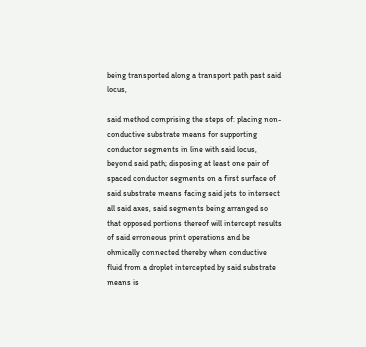being transported along a transport path past said locus,

said method comprising the steps of: placing non-conductive substrate means for supporting conductor segments in line with said locus, beyond said path; disposing at least one pair of spaced conductor segments on a first surface of said substrate means facing said jets to intersect all said axes, said segments being arranged so that opposed portions thereof will intercept results of said erroneous print operations and be ohmically connected thereby when conductive fluid from a droplet intercepted by said substrate means is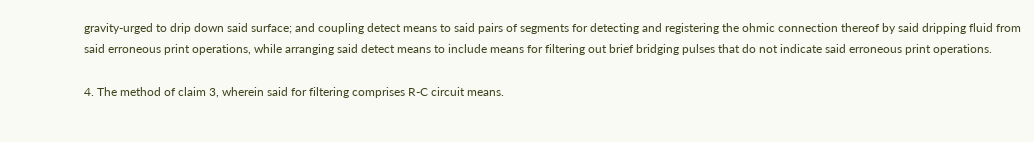gravity-urged to drip down said surface; and coupling detect means to said pairs of segments for detecting and registering the ohmic connection thereof by said dripping fluid from said erroneous print operations, while arranging said detect means to include means for filtering out brief bridging pulses that do not indicate said erroneous print operations.

4. The method of claim 3, wherein said for filtering comprises R-C circuit means.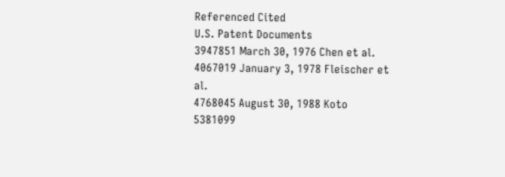Referenced Cited
U.S. Patent Documents
3947851 March 30, 1976 Chen et al.
4067019 January 3, 1978 Fleischer et al.
4768045 August 30, 1988 Koto
5381099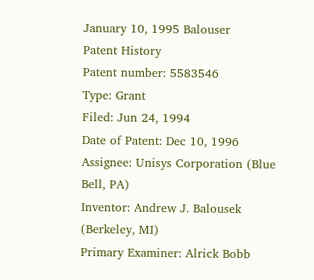January 10, 1995 Balouser
Patent History
Patent number: 5583546
Type: Grant
Filed: Jun 24, 1994
Date of Patent: Dec 10, 1996
Assignee: Unisys Corporation (Blue Bell, PA)
Inventor: Andrew J. Balousek (Berkeley, MI)
Primary Examiner: Alrick Bobb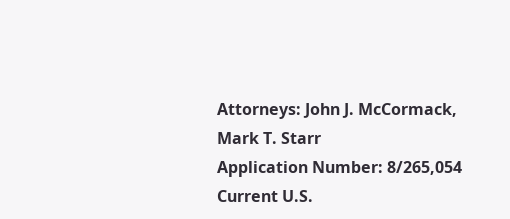Attorneys: John J. McCormack, Mark T. Starr
Application Number: 8/265,054
Current U.S.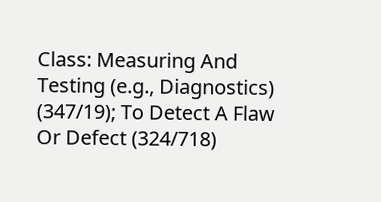Class: Measuring And Testing (e.g., Diagnostics) (347/19); To Detect A Flaw Or Defect (324/718)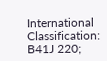International Classification: B41J 220;